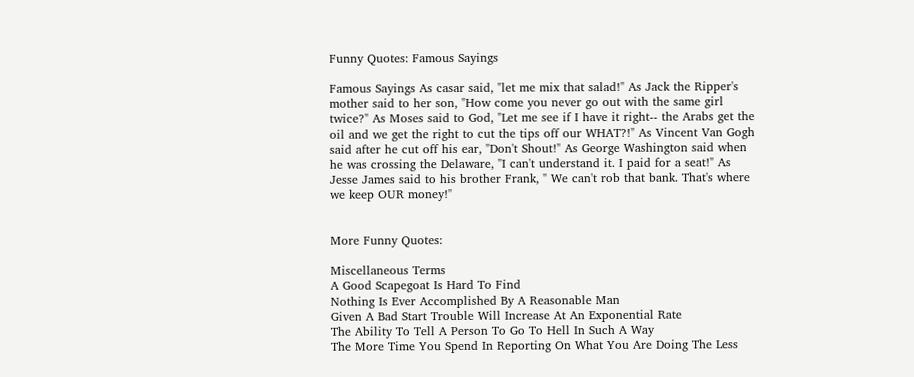Funny Quotes: Famous Sayings

Famous Sayings As casar said, "let me mix that salad!" As Jack the Ripper's mother said to her son, "How come you never go out with the same girl twice?" As Moses said to God, "Let me see if I have it right-- the Arabs get the oil and we get the right to cut the tips off our WHAT?!" As Vincent Van Gogh said after he cut off his ear, "Don't Shout!" As George Washington said when he was crossing the Delaware, "I can't understand it. I paid for a seat!" As Jesse James said to his brother Frank, " We can't rob that bank. That's where we keep OUR money!"


More Funny Quotes:

Miscellaneous Terms
A Good Scapegoat Is Hard To Find
Nothing Is Ever Accomplished By A Reasonable Man
Given A Bad Start Trouble Will Increase At An Exponential Rate
The Ability To Tell A Person To Go To Hell In Such A Way
The More Time You Spend In Reporting On What You Are Doing The Less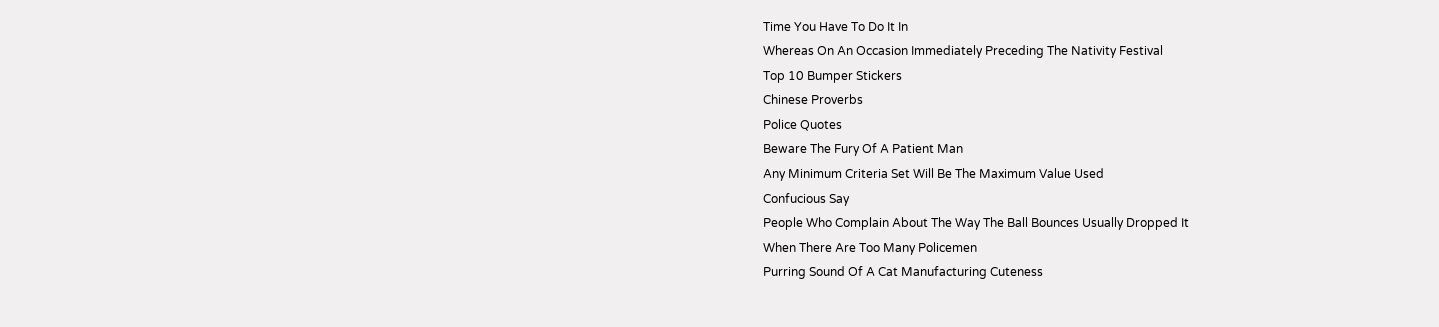Time You Have To Do It In
Whereas On An Occasion Immediately Preceding The Nativity Festival
Top 10 Bumper Stickers
Chinese Proverbs
Police Quotes
Beware The Fury Of A Patient Man
Any Minimum Criteria Set Will Be The Maximum Value Used
Confucious Say
People Who Complain About The Way The Ball Bounces Usually Dropped It
When There Are Too Many Policemen
Purring Sound Of A Cat Manufacturing Cuteness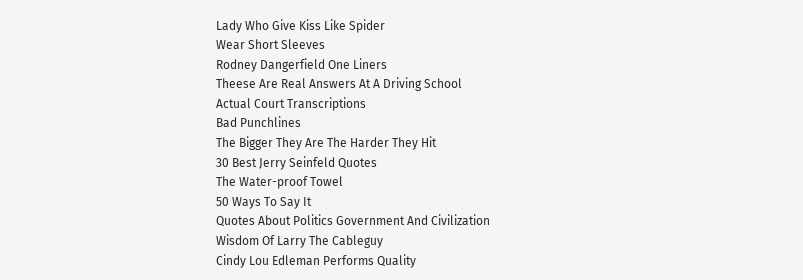Lady Who Give Kiss Like Spider
Wear Short Sleeves
Rodney Dangerfield One Liners
Theese Are Real Answers At A Driving School
Actual Court Transcriptions
Bad Punchlines
The Bigger They Are The Harder They Hit
30 Best Jerry Seinfeld Quotes
The Water-proof Towel
50 Ways To Say It
Quotes About Politics Government And Civilization
Wisdom Of Larry The Cableguy
Cindy Lou Edleman Performs Quality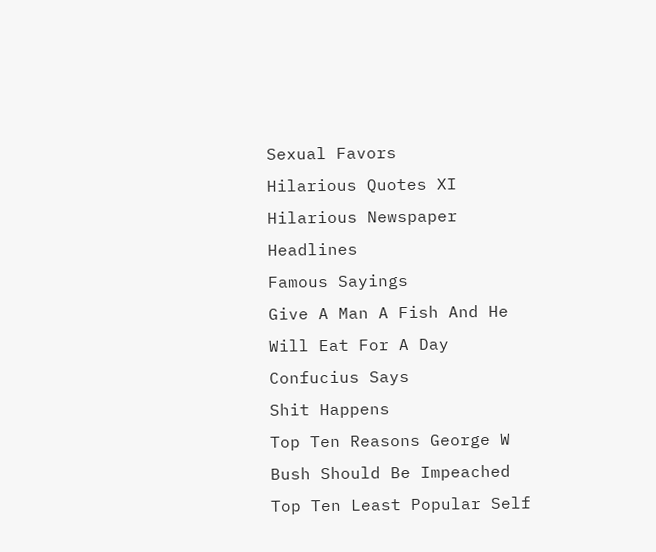Sexual Favors
Hilarious Quotes XI Hilarious Newspaper Headlines
Famous Sayings
Give A Man A Fish And He Will Eat For A Day
Confucius Says
Shit Happens
Top Ten Reasons George W Bush Should Be Impeached
Top Ten Least Popular Self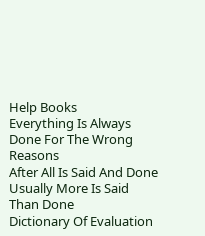Help Books
Everything Is Always Done For The Wrong Reasons
After All Is Said And Done Usually More Is Said Than Done
Dictionary Of Evaluation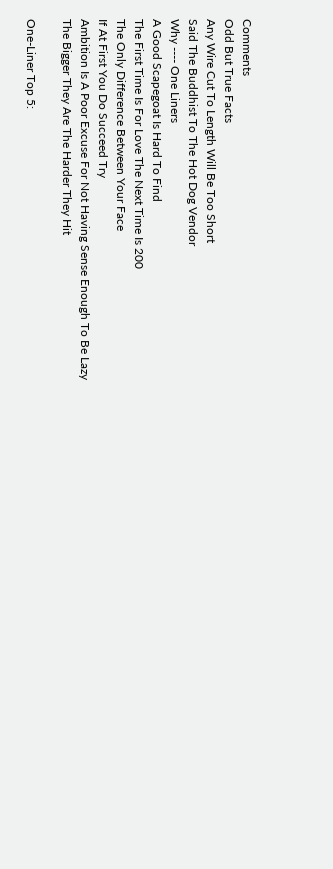Comments
Odd But True Facts
Any Wire Cut To Length Will Be Too Short
Said The Buddhist To The Hot Dog Vendor
Why ---- One Liners
A Good Scapegoat Is Hard To Find
The First Time Is For Love The Next Time Is 200
The Only Difference Between Your Face
If At First You Do Succeed Try
Ambition Is A Poor Excuse For Not Having Sense Enough To Be Lazy
The Bigger They Are The Harder They Hit

One-Liner Top 5: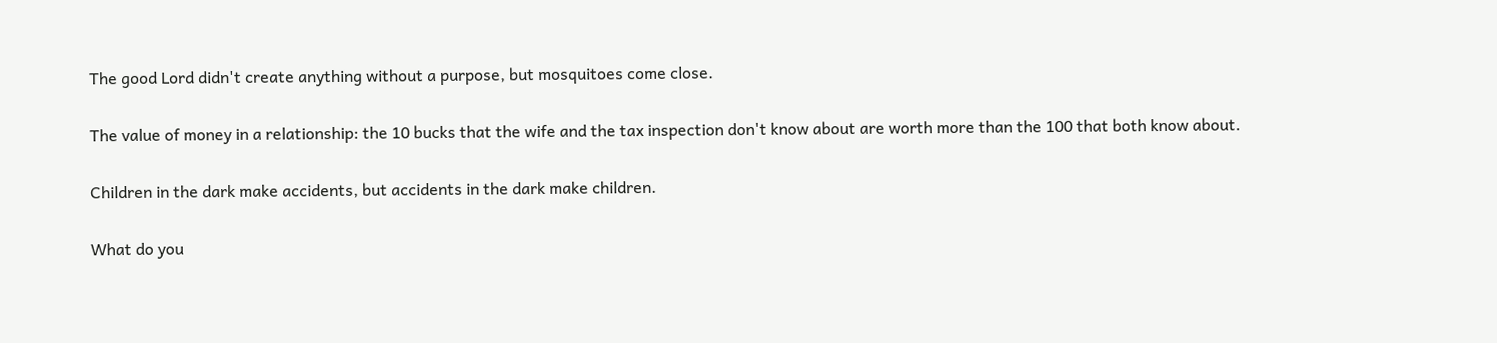The good Lord didn't create anything without a purpose, but mosquitoes come close.

The value of money in a relationship: the 10 bucks that the wife and the tax inspection don't know about are worth more than the 100 that both know about.

Children in the dark make accidents, but accidents in the dark make children.

What do you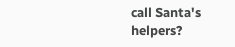call Santa's helpers?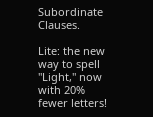Subordinate Clauses.

Lite: the new way to spell "Light," now with 20% fewer letters!